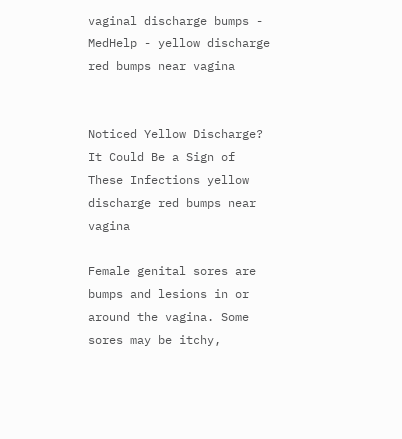vaginal discharge bumps - MedHelp - yellow discharge red bumps near vagina


Noticed Yellow Discharge? It Could Be a Sign of These Infections yellow discharge red bumps near vagina

Female genital sores are bumps and lesions in or around the vagina. Some sores may be itchy,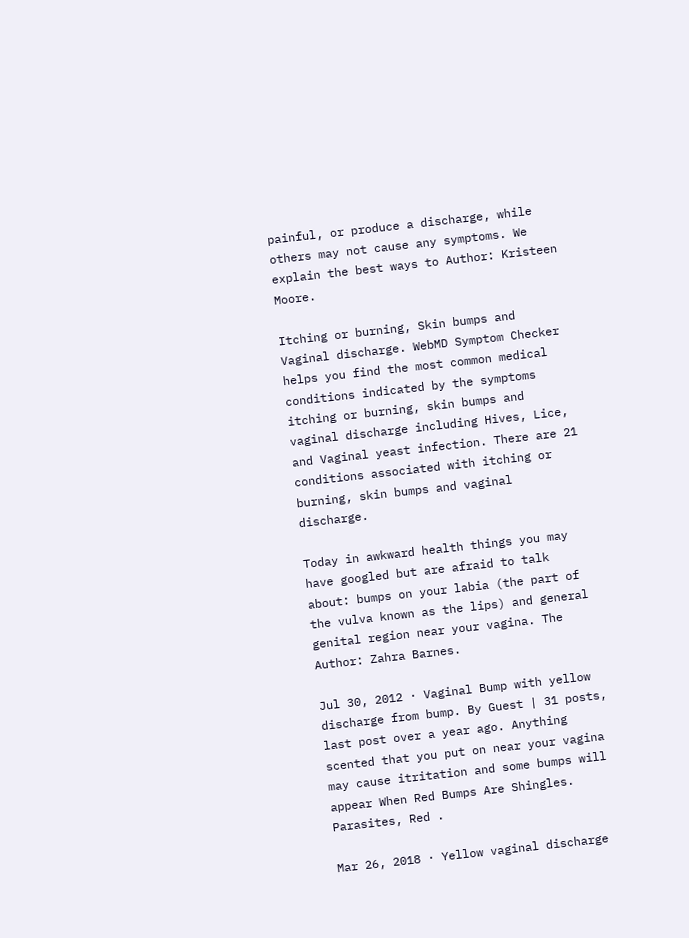painful, or produce a discharge, while others may not cause any symptoms. We explain the best ways to Author: Kristeen Moore.

Itching or burning, Skin bumps and Vaginal discharge. WebMD Symptom Checker helps you find the most common medical conditions indicated by the symptoms itching or burning, skin bumps and vaginal discharge including Hives, Lice, and Vaginal yeast infection. There are 21 conditions associated with itching or burning, skin bumps and vaginal discharge.

Today in awkward health things you may have googled but are afraid to talk about: bumps on your labia (the part of the vulva known as the lips) and general genital region near your vagina. The Author: Zahra Barnes.

Jul 30, 2012 · Vaginal Bump with yellow discharge from bump. By Guest | 31 posts, last post over a year ago. Anything scented that you put on near your vagina may cause itritation and some bumps will appear When Red Bumps Are Shingles. Parasites, Red .

Mar 26, 2018 · Yellow vaginal discharge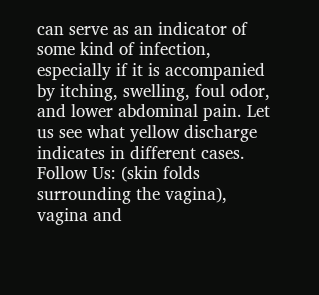can serve as an indicator of some kind of infection, especially if it is accompanied by itching, swelling, foul odor, and lower abdominal pain. Let us see what yellow discharge indicates in different cases. Follow Us: (skin folds surrounding the vagina), vagina and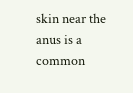skin near the anus is a common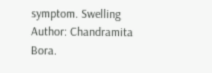symptom. Swelling Author: Chandramita Bora.